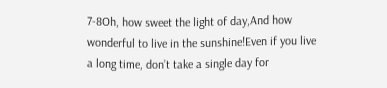7-8Oh, how sweet the light of day,And how wonderful to live in the sunshine!Even if you live a long time, don’t take a single day for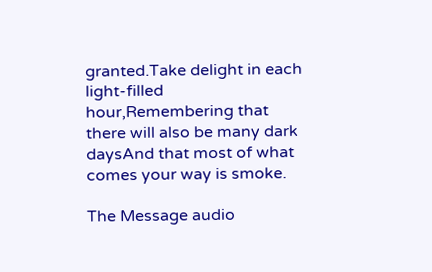granted.Take delight in each light-filled hour,Remembering that there will also be many dark daysAnd that most of what comes your way is smoke.

The Message audio